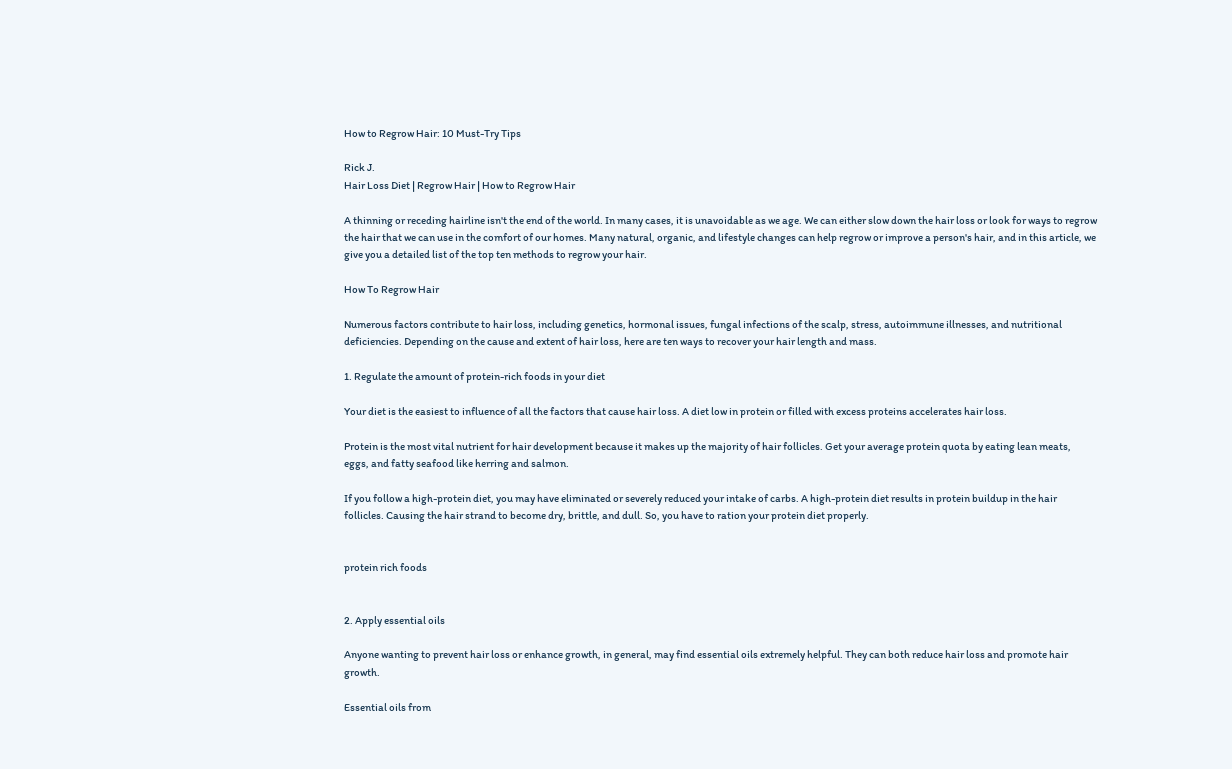How to Regrow Hair: 10 Must-Try Tips

Rick J.
Hair Loss Diet | Regrow Hair | How to Regrow Hair

A thinning or receding hairline isn't the end of the world. In many cases, it is unavoidable as we age. We can either slow down the hair loss or look for ways to regrow the hair that we can use in the comfort of our homes. Many natural, organic, and lifestyle changes can help regrow or improve a person's hair, and in this article, we give you a detailed list of the top ten methods to regrow your hair.

How To Regrow Hair

Numerous factors contribute to hair loss, including genetics, hormonal issues, fungal infections of the scalp, stress, autoimmune illnesses, and nutritional deficiencies. Depending on the cause and extent of hair loss, here are ten ways to recover your hair length and mass.

1. Regulate the amount of protein-rich foods in your diet

Your diet is the easiest to influence of all the factors that cause hair loss. A diet low in protein or filled with excess proteins accelerates hair loss.

Protein is the most vital nutrient for hair development because it makes up the majority of hair follicles. Get your average protein quota by eating lean meats, eggs, and fatty seafood like herring and salmon.

If you follow a high-protein diet, you may have eliminated or severely reduced your intake of carbs. A high-protein diet results in protein buildup in the hair follicles. Causing the hair strand to become dry, brittle, and dull. So, you have to ration your protein diet properly.


protein rich foods


2. Apply essential oils

Anyone wanting to prevent hair loss or enhance growth, in general, may find essential oils extremely helpful. They can both reduce hair loss and promote hair growth.

Essential oils from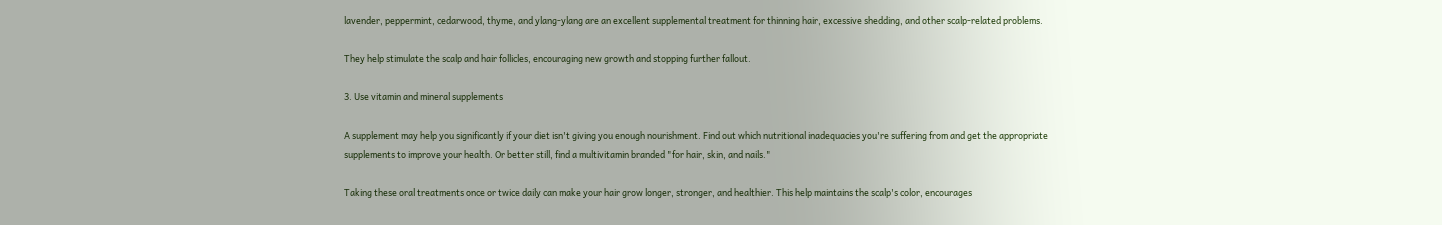lavender, peppermint, cedarwood, thyme, and ylang-ylang are an excellent supplemental treatment for thinning hair, excessive shedding, and other scalp-related problems.

They help stimulate the scalp and hair follicles, encouraging new growth and stopping further fallout.

3. Use vitamin and mineral supplements

A supplement may help you significantly if your diet isn't giving you enough nourishment. Find out which nutritional inadequacies you're suffering from and get the appropriate supplements to improve your health. Or better still, find a multivitamin branded "for hair, skin, and nails."

Taking these oral treatments once or twice daily can make your hair grow longer, stronger, and healthier. This help maintains the scalp's color, encourages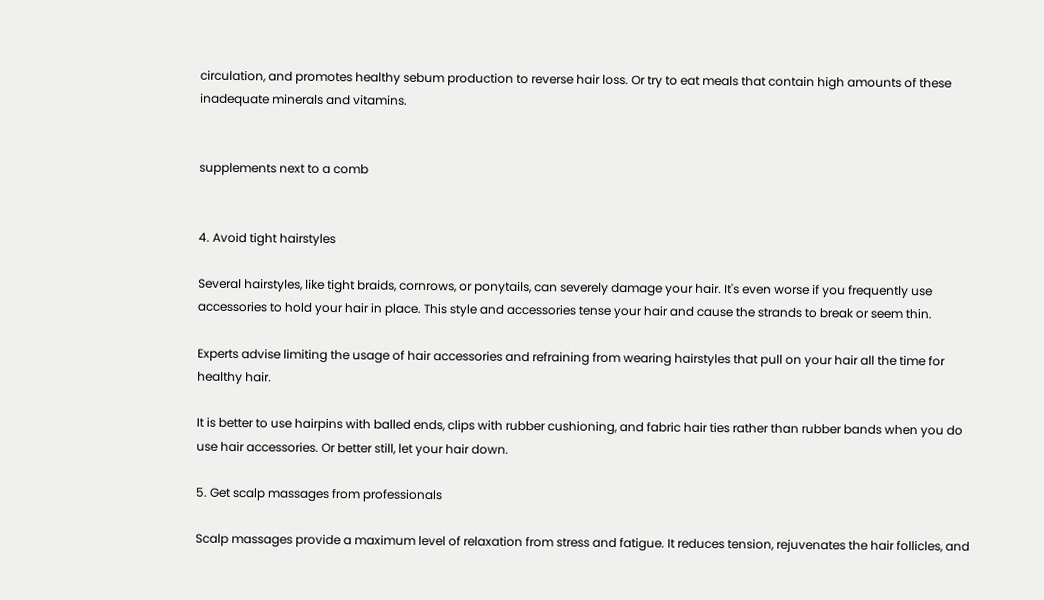circulation, and promotes healthy sebum production to reverse hair loss. Or try to eat meals that contain high amounts of these inadequate minerals and vitamins.


supplements next to a comb


4. Avoid tight hairstyles

Several hairstyles, like tight braids, cornrows, or ponytails, can severely damage your hair. It's even worse if you frequently use accessories to hold your hair in place. This style and accessories tense your hair and cause the strands to break or seem thin.

Experts advise limiting the usage of hair accessories and refraining from wearing hairstyles that pull on your hair all the time for healthy hair.

It is better to use hairpins with balled ends, clips with rubber cushioning, and fabric hair ties rather than rubber bands when you do use hair accessories. Or better still, let your hair down.

5. Get scalp massages from professionals

Scalp massages provide a maximum level of relaxation from stress and fatigue. It reduces tension, rejuvenates the hair follicles, and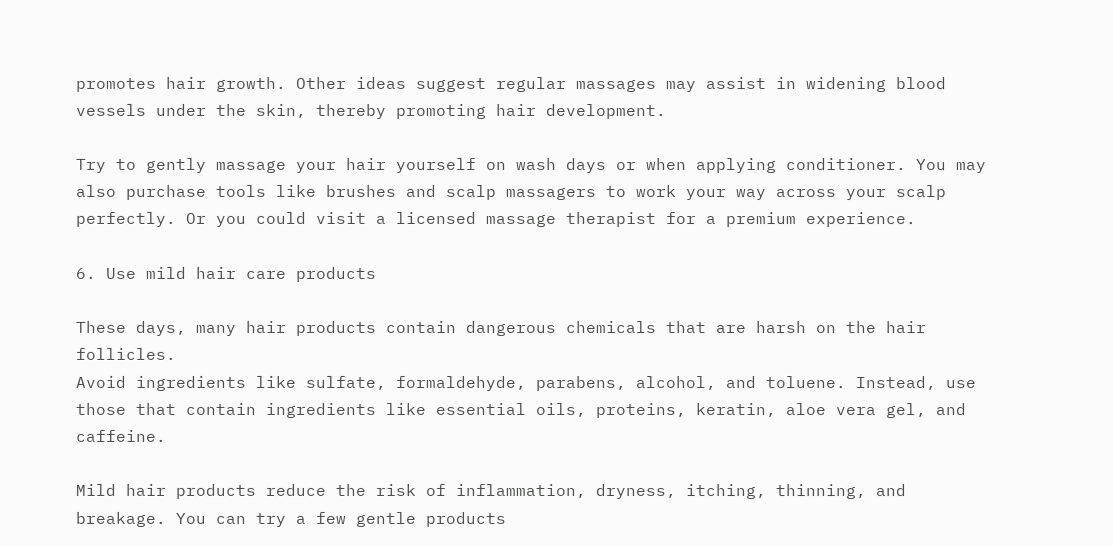promotes hair growth. Other ideas suggest regular massages may assist in widening blood vessels under the skin, thereby promoting hair development.

Try to gently massage your hair yourself on wash days or when applying conditioner. You may also purchase tools like brushes and scalp massagers to work your way across your scalp perfectly. Or you could visit a licensed massage therapist for a premium experience.

6. Use mild hair care products

These days, many hair products contain dangerous chemicals that are harsh on the hair follicles.
Avoid ingredients like sulfate, formaldehyde, parabens, alcohol, and toluene. Instead, use those that contain ingredients like essential oils, proteins, keratin, aloe vera gel, and caffeine.

Mild hair products reduce the risk of inflammation, dryness, itching, thinning, and breakage. You can try a few gentle products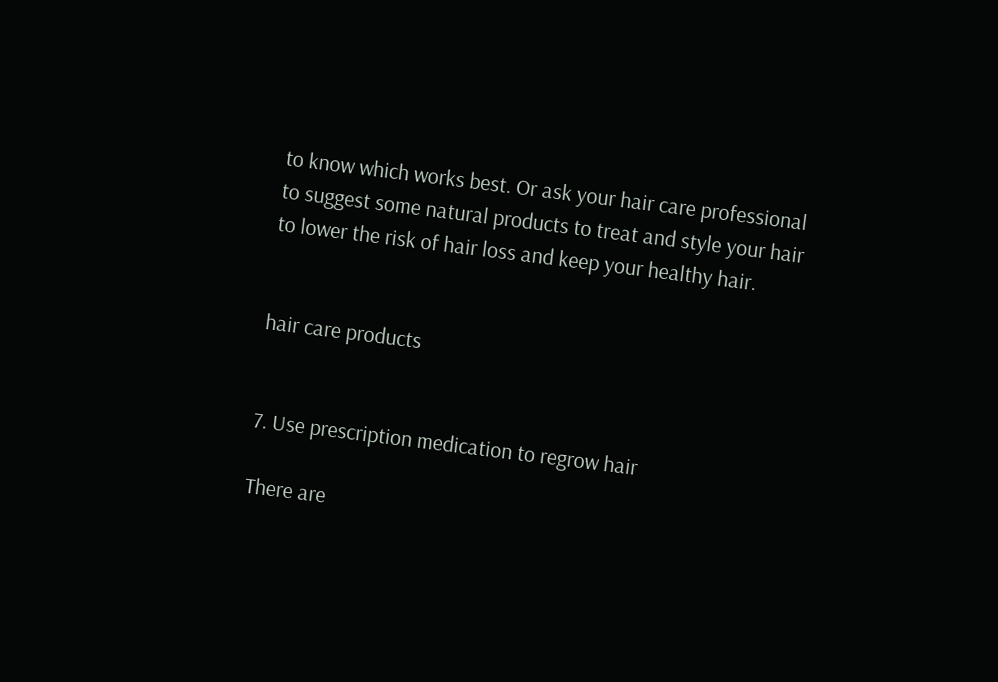to know which works best. Or ask your hair care professional to suggest some natural products to treat and style your hair to lower the risk of hair loss and keep your healthy hair.


hair care products


7. Use prescription medication to regrow hair

There are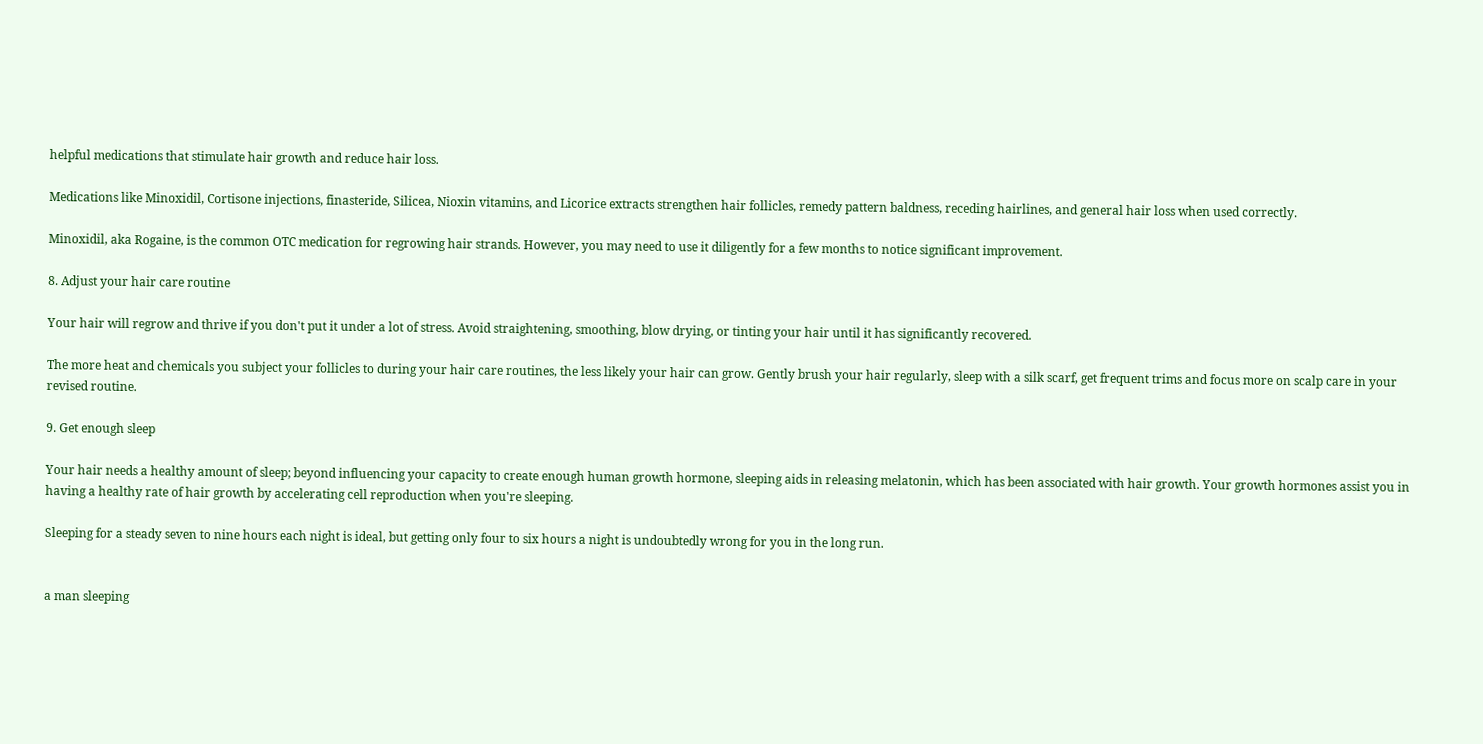helpful medications that stimulate hair growth and reduce hair loss.

Medications like Minoxidil, Cortisone injections, finasteride, Silicea, Nioxin vitamins, and Licorice extracts strengthen hair follicles, remedy pattern baldness, receding hairlines, and general hair loss when used correctly.

Minoxidil, aka Rogaine, is the common OTC medication for regrowing hair strands. However, you may need to use it diligently for a few months to notice significant improvement.

8. Adjust your hair care routine

Your hair will regrow and thrive if you don't put it under a lot of stress. Avoid straightening, smoothing, blow drying, or tinting your hair until it has significantly recovered.

The more heat and chemicals you subject your follicles to during your hair care routines, the less likely your hair can grow. Gently brush your hair regularly, sleep with a silk scarf, get frequent trims and focus more on scalp care in your revised routine.

9. Get enough sleep

Your hair needs a healthy amount of sleep; beyond influencing your capacity to create enough human growth hormone, sleeping aids in releasing melatonin, which has been associated with hair growth. Your growth hormones assist you in having a healthy rate of hair growth by accelerating cell reproduction when you're sleeping.

Sleeping for a steady seven to nine hours each night is ideal, but getting only four to six hours a night is undoubtedly wrong for you in the long run.


a man sleeping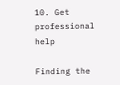10. Get professional help

Finding the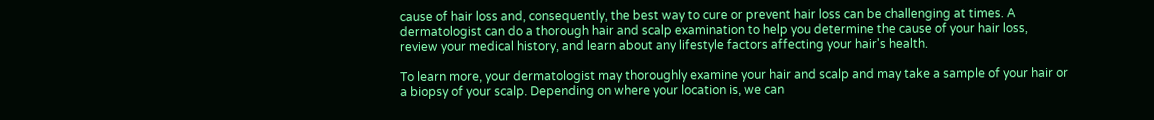cause of hair loss and, consequently, the best way to cure or prevent hair loss can be challenging at times. A dermatologist can do a thorough hair and scalp examination to help you determine the cause of your hair loss, review your medical history, and learn about any lifestyle factors affecting your hair's health.

To learn more, your dermatologist may thoroughly examine your hair and scalp and may take a sample of your hair or a biopsy of your scalp. Depending on where your location is, we can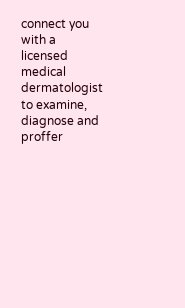connect you with a licensed medical dermatologist to examine, diagnose and proffer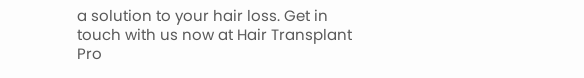a solution to your hair loss. Get in touch with us now at Hair Transplant Pro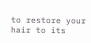to restore your hair to its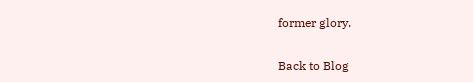former glory.

Back to Blog